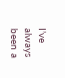I’ve always been a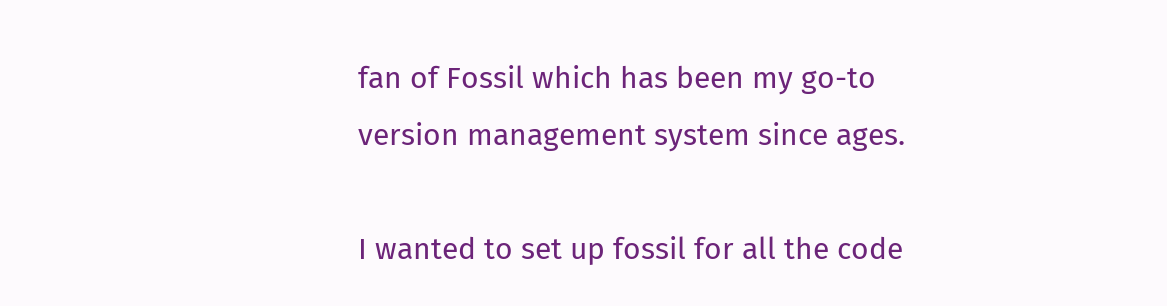fan of Fossil which has been my go-to version management system since ages.

I wanted to set up fossil for all the code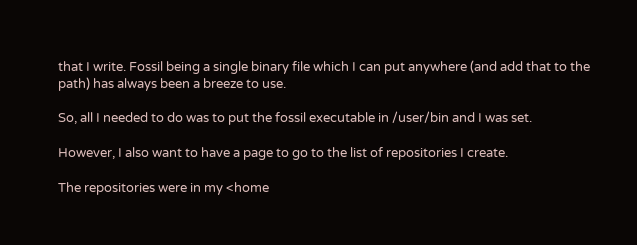that I write. Fossil being a single binary file which I can put anywhere (and add that to the path) has always been a breeze to use.

So, all I needed to do was to put the fossil executable in /user/bin and I was set.

However, I also want to have a page to go to the list of repositories I create.

The repositories were in my <home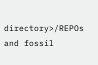directory>/REPOs and fossil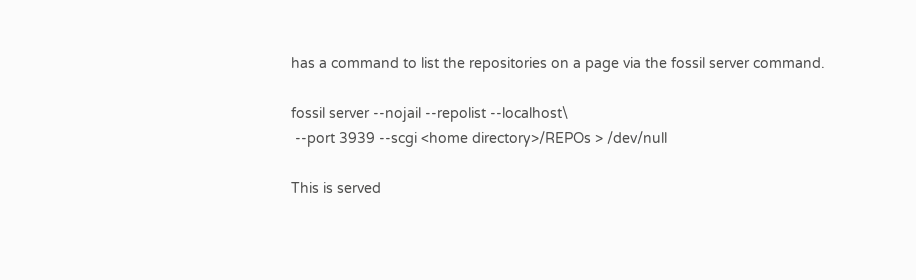has a command to list the repositories on a page via the fossil server command.

fossil server --nojail --repolist --localhost\
 --port 3939 --scgi <home directory>/REPOs > /dev/null

This is served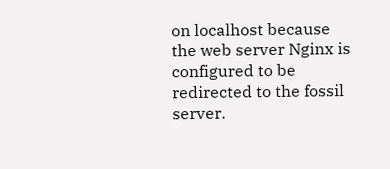on localhost because the web server Nginx is configured to be redirected to the fossil server.